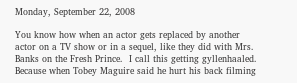Monday, September 22, 2008

You know how when an actor gets replaced by another actor on a TV show or in a sequel, like they did with Mrs. Banks on the Fresh Prince.  I call this getting gyllenhaaled. Because when Tobey Maguire said he hurt his back filming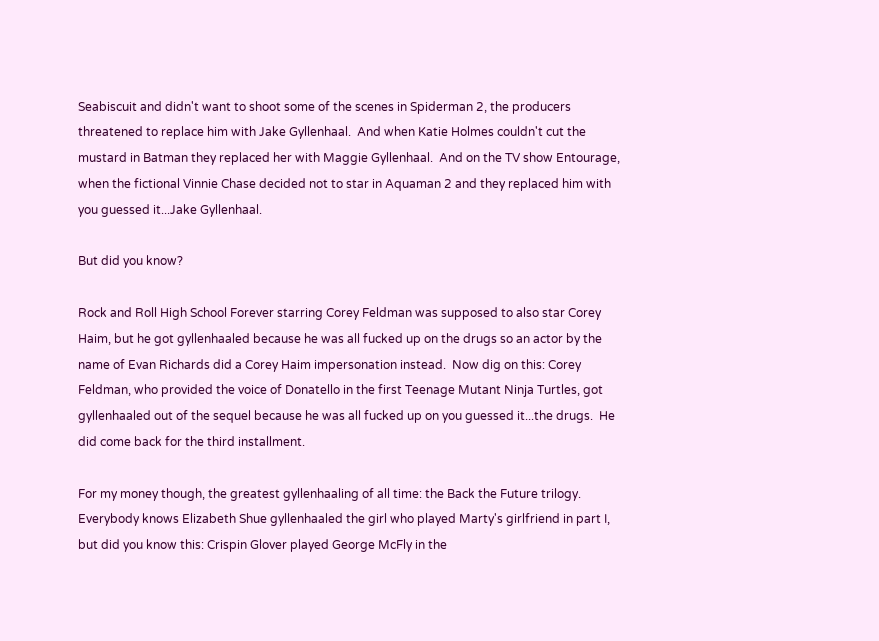Seabiscuit and didn't want to shoot some of the scenes in Spiderman 2, the producers threatened to replace him with Jake Gyllenhaal.  And when Katie Holmes couldn't cut the mustard in Batman they replaced her with Maggie Gyllenhaal.  And on the TV show Entourage, when the fictional Vinnie Chase decided not to star in Aquaman 2 and they replaced him with you guessed it...Jake Gyllenhaal.

But did you know?

Rock and Roll High School Forever starring Corey Feldman was supposed to also star Corey Haim, but he got gyllenhaaled because he was all fucked up on the drugs so an actor by the name of Evan Richards did a Corey Haim impersonation instead.  Now dig on this: Corey Feldman, who provided the voice of Donatello in the first Teenage Mutant Ninja Turtles, got gyllenhaaled out of the sequel because he was all fucked up on you guessed it...the drugs.  He did come back for the third installment.

For my money though, the greatest gyllenhaaling of all time: the Back the Future trilogy. Everybody knows Elizabeth Shue gyllenhaaled the girl who played Marty's girlfriend in part I, but did you know this: Crispin Glover played George McFly in the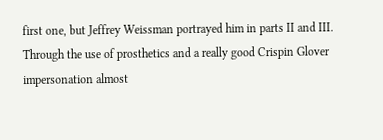first one, but Jeffrey Weissman portrayed him in parts II and III.  Through the use of prosthetics and a really good Crispin Glover impersonation almost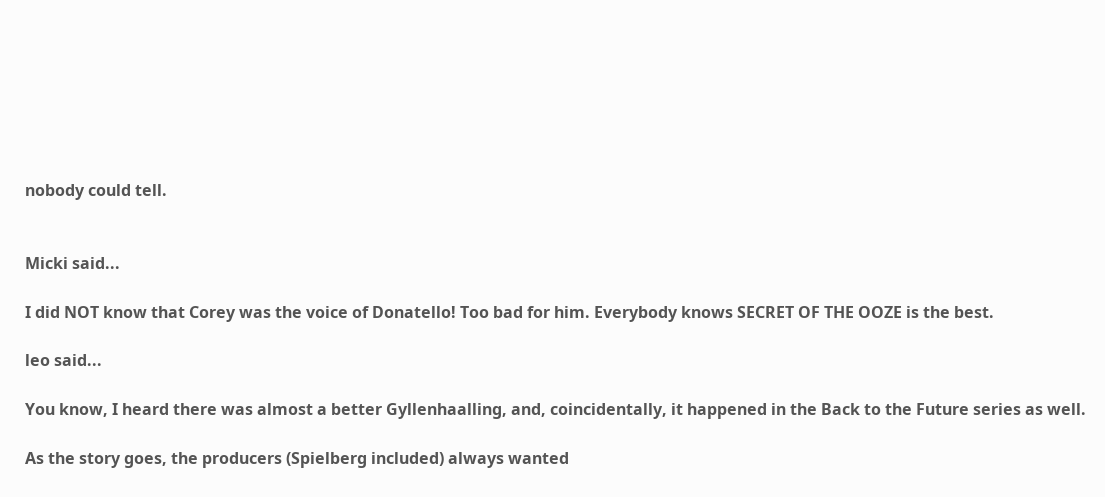nobody could tell.


Micki said...

I did NOT know that Corey was the voice of Donatello! Too bad for him. Everybody knows SECRET OF THE OOZE is the best.

leo said...

You know, I heard there was almost a better Gyllenhaalling, and, coincidentally, it happened in the Back to the Future series as well.

As the story goes, the producers (Spielberg included) always wanted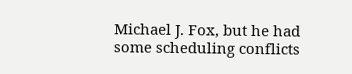Michael J. Fox, but he had some scheduling conflicts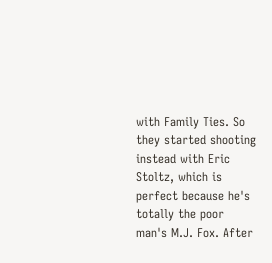with Family Ties. So they started shooting instead with Eric Stoltz, which is perfect because he's totally the poor man's M.J. Fox. After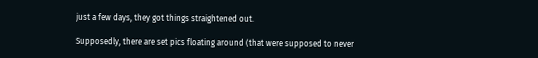just a few days, they got things straightened out.

Supposedly, there are set pics floating around (that were supposed to never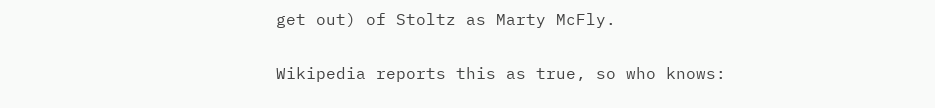get out) of Stoltz as Marty McFly.

Wikipedia reports this as true, so who knows: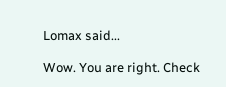Lomax said...

Wow. You are right. Check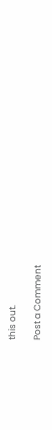this out.

Post a Comment